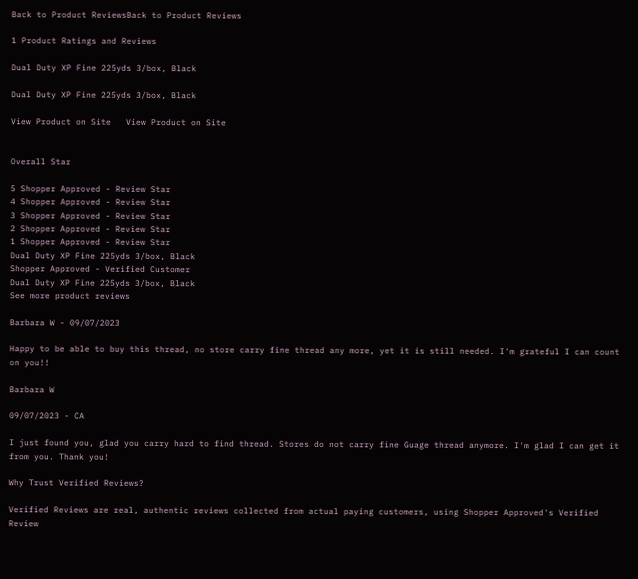Back to Product ReviewsBack to Product Reviews

1 Product Ratings and Reviews

Dual Duty XP Fine 225yds 3/box, Black

Dual Duty XP Fine 225yds 3/box, Black

View Product on Site   View Product on Site


Overall Star

5 Shopper Approved - Review Star
4 Shopper Approved - Review Star
3 Shopper Approved - Review Star
2 Shopper Approved - Review Star
1 Shopper Approved - Review Star
Dual Duty XP Fine 225yds 3/box, Black
Shopper Approved - Verified Customer
Dual Duty XP Fine 225yds 3/box, Black
See more product reviews

Barbara W - 09/07/2023

Happy to be able to buy this thread, no store carry fine thread any more, yet it is still needed. I'm grateful I can count on you!!

Barbara W

09/07/2023 - CA

I just found you, glad you carry hard to find thread. Stores do not carry fine Guage thread anymore. I'm glad I can get it from you. Thank you!

Why Trust Verified Reviews?

Verified Reviews are real, authentic reviews collected from actual paying customers, using Shopper Approved's Verified Review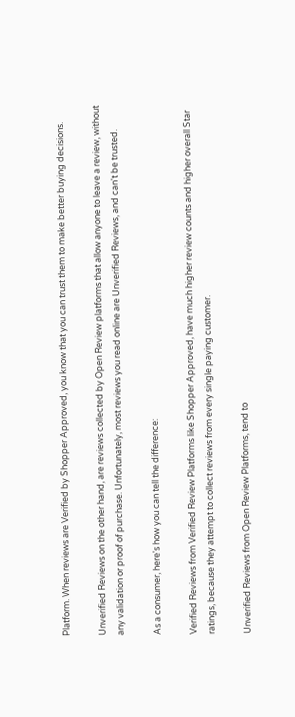Platform. When reviews are Verified by Shopper Approved, you know that you can trust them to make better buying decisions.

Unverified Reviews on the other hand, are reviews collected by Open Review platforms that allow anyone to leave a review, without any validation or proof of purchase. Unfortunately, most reviews you read online are Unverified Reviews, and can't be trusted.

As a consumer, here's how you can tell the difference:

Verified Reviews from Verified Review Platforms like Shopper Approved, have much higher review counts and higher overall Star ratings, because they attempt to collect reviews from every single paying customer.

Unverified Reviews from Open Review Platforms, tend to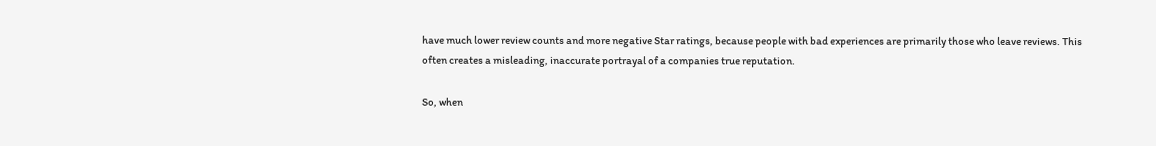have much lower review counts and more negative Star ratings, because people with bad experiences are primarily those who leave reviews. This often creates a misleading, inaccurate portrayal of a companies true reputation.

So, when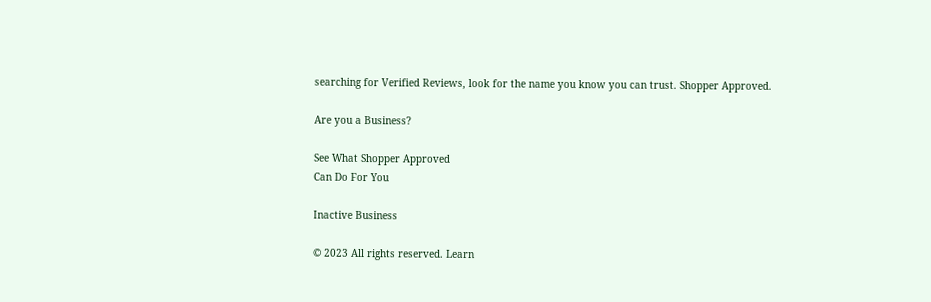searching for Verified Reviews, look for the name you know you can trust. Shopper Approved.

Are you a Business?

See What Shopper Approved
Can Do For You

Inactive Business

© 2023 All rights reserved. Learn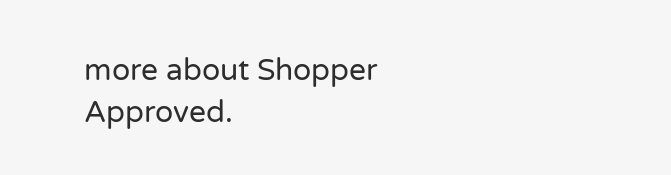more about Shopper Approved.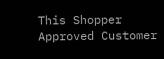This Shopper Approved Customer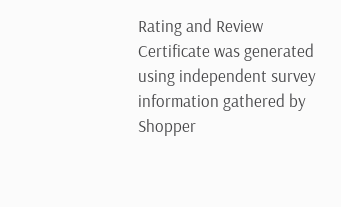Rating and Review Certificate was generated using independent survey information gathered by Shopper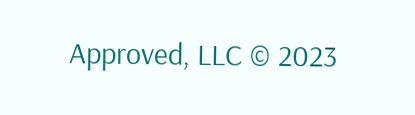Approved, LLC © 2023